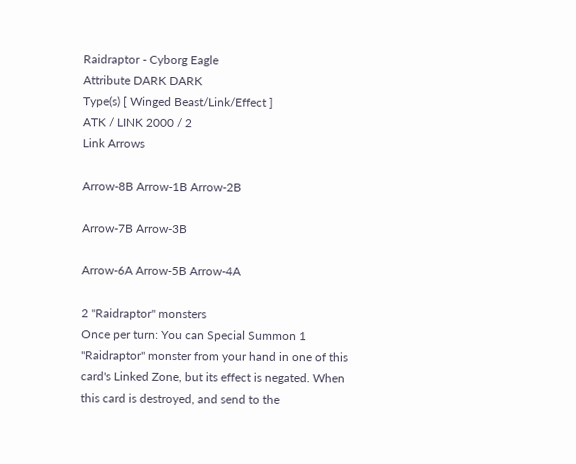Raidraptor - Cyborg Eagle
Attribute DARK DARK
Type(s) [ Winged Beast/Link/Effect ]
ATK / LINK 2000 / 2
Link Arrows

Arrow-8B Arrow-1B Arrow-2B

Arrow-7B Arrow-3B

Arrow-6A Arrow-5B Arrow-4A

2 "Raidraptor" monsters
Once per turn: You can Special Summon 1 "Raidraptor" monster from your hand in one of this card's Linked Zone, but its effect is negated. When this card is destroyed, and send to the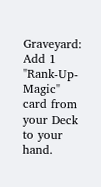Graveyard: Add 1 "Rank-Up-Magic" card from your Deck to your hand.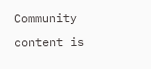Community content is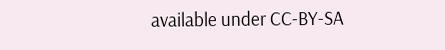available under CC-BY-SA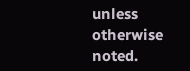unless otherwise noted.